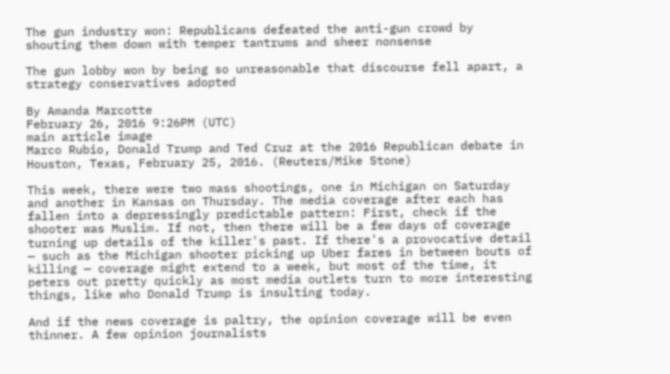The gun industry won: Republicans defeated the anti-gun crowd by shouting them down with temper tantrums and sheer nonsense

The gun lobby won by being so unreasonable that discourse fell apart, a strategy conservatives adopted

By Amanda Marcotte
February 26, 2016 9:26PM (UTC)
main article image
Marco Rubio, Donald Trump and Ted Cruz at the 2016 Republican debate in Houston, Texas, February 25, 2016. (Reuters/Mike Stone)

This week, there were two mass shootings, one in Michigan on Saturday and another in Kansas on Thursday. The media coverage after each has fallen into a depressingly predictable pattern: First, check if the shooter was Muslim. If not, then there will be a few days of coverage turning up details of the killer's past. If there's a provocative detail — such as the Michigan shooter picking up Uber fares in between bouts of killing — coverage might extend to a week, but most of the time, it peters out pretty quickly as most media outlets turn to more interesting things, like who Donald Trump is insulting today.

And if the news coverage is paltry, the opinion coverage will be even thinner. A few opinion journalists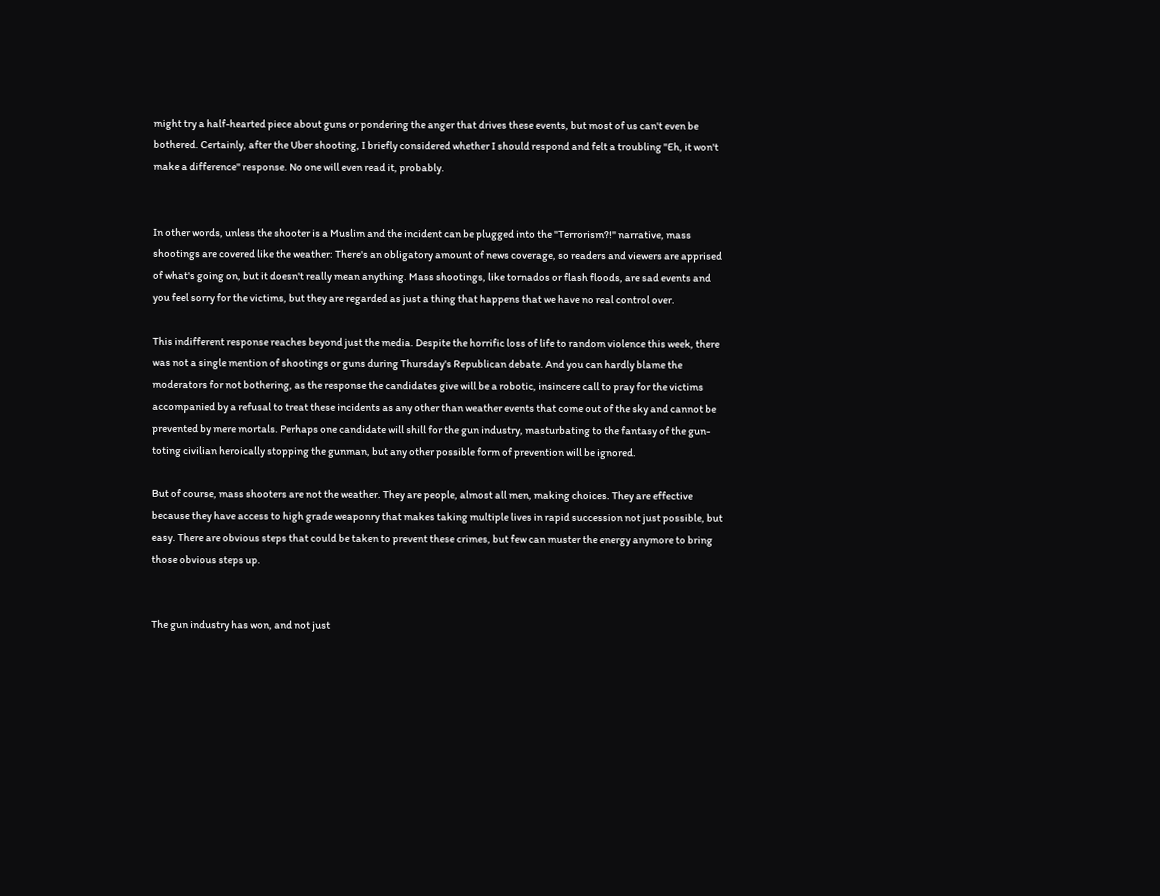might try a half-hearted piece about guns or pondering the anger that drives these events, but most of us can't even be bothered. Certainly, after the Uber shooting, I briefly considered whether I should respond and felt a troubling "Eh, it won't make a difference" response. No one will even read it, probably.


In other words, unless the shooter is a Muslim and the incident can be plugged into the "Terrorism?!" narrative, mass shootings are covered like the weather: There's an obligatory amount of news coverage, so readers and viewers are apprised of what's going on, but it doesn't really mean anything. Mass shootings, like tornados or flash floods, are sad events and you feel sorry for the victims, but they are regarded as just a thing that happens that we have no real control over.

This indifferent response reaches beyond just the media. Despite the horrific loss of life to random violence this week, there was not a single mention of shootings or guns during Thursday's Republican debate. And you can hardly blame the moderators for not bothering, as the response the candidates give will be a robotic, insincere call to pray for the victims accompanied by a refusal to treat these incidents as any other than weather events that come out of the sky and cannot be prevented by mere mortals. Perhaps one candidate will shill for the gun industry, masturbating to the fantasy of the gun-toting civilian heroically stopping the gunman, but any other possible form of prevention will be ignored.

But of course, mass shooters are not the weather. They are people, almost all men, making choices. They are effective because they have access to high grade weaponry that makes taking multiple lives in rapid succession not just possible, but easy. There are obvious steps that could be taken to prevent these crimes, but few can muster the energy anymore to bring those obvious steps up.


The gun industry has won, and not just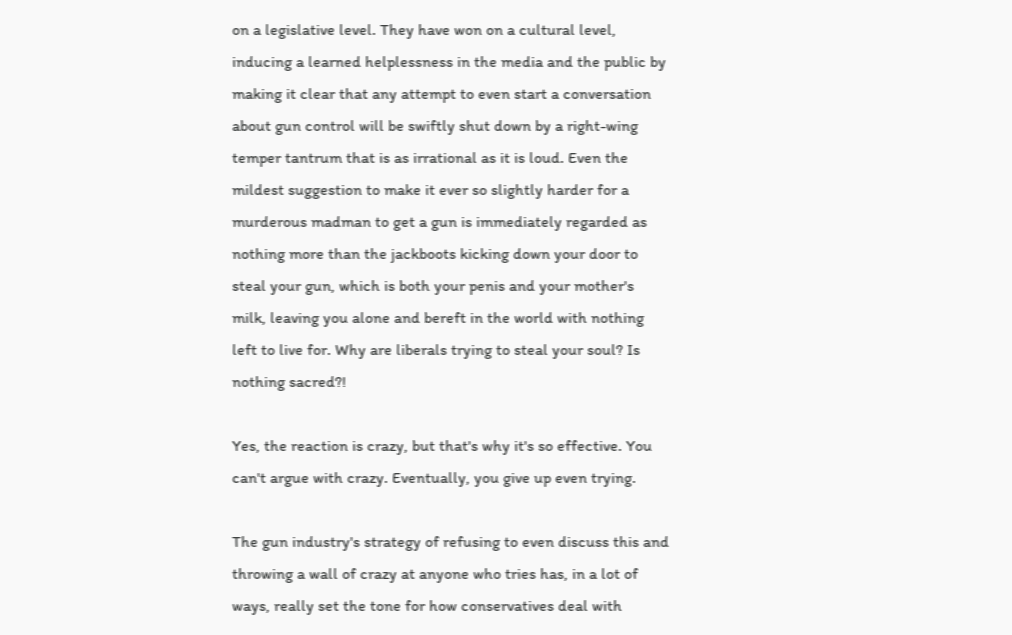on a legislative level. They have won on a cultural level, inducing a learned helplessness in the media and the public by making it clear that any attempt to even start a conversation about gun control will be swiftly shut down by a right-wing temper tantrum that is as irrational as it is loud. Even the mildest suggestion to make it ever so slightly harder for a murderous madman to get a gun is immediately regarded as nothing more than the jackboots kicking down your door to steal your gun, which is both your penis and your mother's milk, leaving you alone and bereft in the world with nothing left to live for. Why are liberals trying to steal your soul? Is nothing sacred?!

Yes, the reaction is crazy, but that's why it's so effective. You can't argue with crazy. Eventually, you give up even trying.

The gun industry's strategy of refusing to even discuss this and throwing a wall of crazy at anyone who tries has, in a lot of ways, really set the tone for how conservatives deal with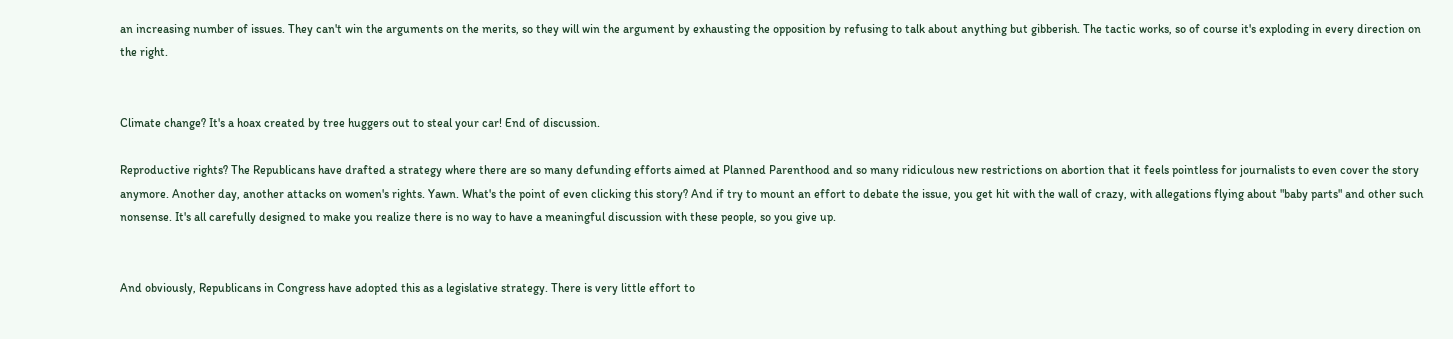an increasing number of issues. They can't win the arguments on the merits, so they will win the argument by exhausting the opposition by refusing to talk about anything but gibberish. The tactic works, so of course it's exploding in every direction on the right.


Climate change? It's a hoax created by tree huggers out to steal your car! End of discussion.

Reproductive rights? The Republicans have drafted a strategy where there are so many defunding efforts aimed at Planned Parenthood and so many ridiculous new restrictions on abortion that it feels pointless for journalists to even cover the story anymore. Another day, another attacks on women's rights. Yawn. What's the point of even clicking this story? And if try to mount an effort to debate the issue, you get hit with the wall of crazy, with allegations flying about "baby parts" and other such nonsense. It's all carefully designed to make you realize there is no way to have a meaningful discussion with these people, so you give up.


And obviously, Republicans in Congress have adopted this as a legislative strategy. There is very little effort to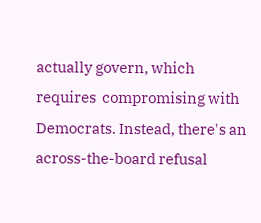actually govern, which requires  compromising with Democrats. Instead, there's an across-the-board refusal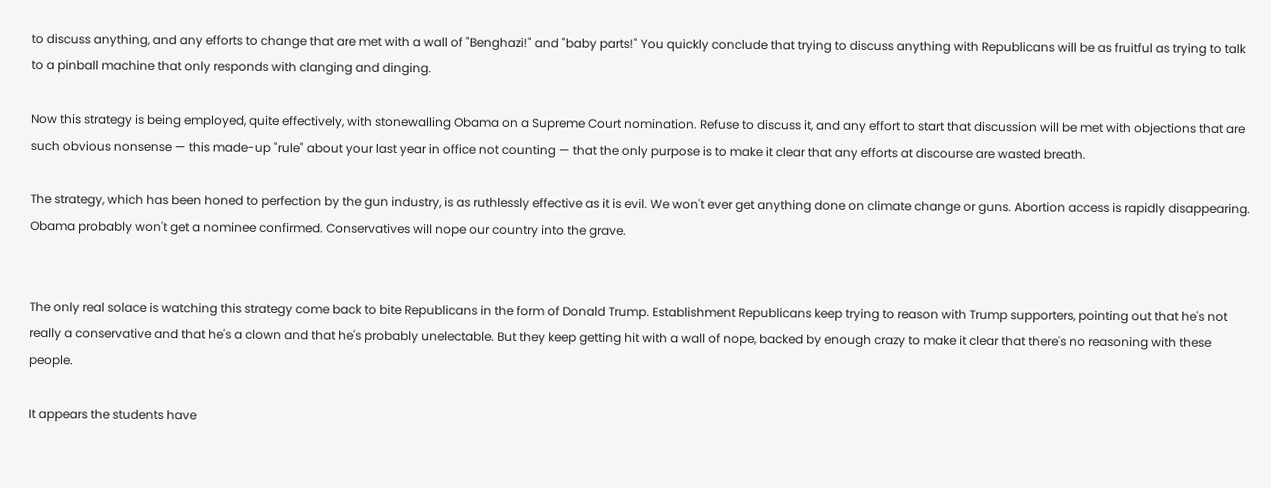to discuss anything, and any efforts to change that are met with a wall of "Benghazi!" and "baby parts!" You quickly conclude that trying to discuss anything with Republicans will be as fruitful as trying to talk to a pinball machine that only responds with clanging and dinging.

Now this strategy is being employed, quite effectively, with stonewalling Obama on a Supreme Court nomination. Refuse to discuss it, and any effort to start that discussion will be met with objections that are such obvious nonsense — this made-up "rule" about your last year in office not counting — that the only purpose is to make it clear that any efforts at discourse are wasted breath.

The strategy, which has been honed to perfection by the gun industry, is as ruthlessly effective as it is evil. We won't ever get anything done on climate change or guns. Abortion access is rapidly disappearing. Obama probably won't get a nominee confirmed. Conservatives will nope our country into the grave.


The only real solace is watching this strategy come back to bite Republicans in the form of Donald Trump. Establishment Republicans keep trying to reason with Trump supporters, pointing out that he's not really a conservative and that he's a clown and that he's probably unelectable. But they keep getting hit with a wall of nope, backed by enough crazy to make it clear that there's no reasoning with these people.

It appears the students have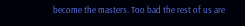become the masters. Too bad the rest of us are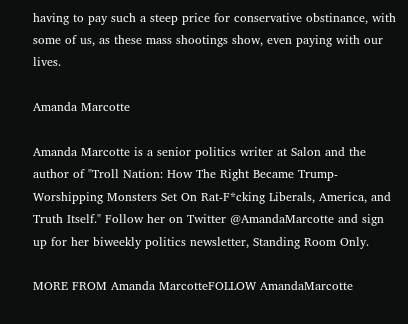having to pay such a steep price for conservative obstinance, with some of us, as these mass shootings show, even paying with our lives.

Amanda Marcotte

Amanda Marcotte is a senior politics writer at Salon and the author of "Troll Nation: How The Right Became Trump-Worshipping Monsters Set On Rat-F*cking Liberals, America, and Truth Itself." Follow her on Twitter @AmandaMarcotte and sign up for her biweekly politics newsletter, Standing Room Only.

MORE FROM Amanda MarcotteFOLLOW AmandaMarcotte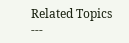Related Topics ---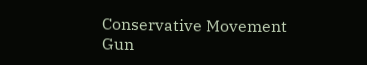Conservative Movement Gun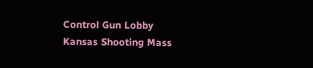Control Gun Lobby Kansas Shooting Mass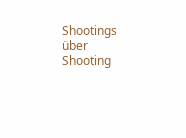Shootings über Shooting